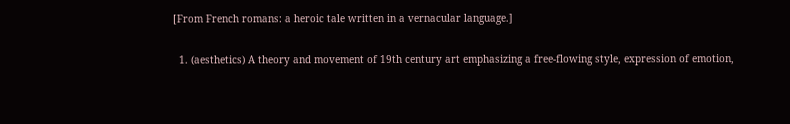[From French romans: a heroic tale written in a vernacular language.]

  1. (aesthetics) A theory and movement of 19th century art emphasizing a free-flowing style, expression of emotion,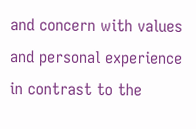and concern with values and personal experience in contrast to the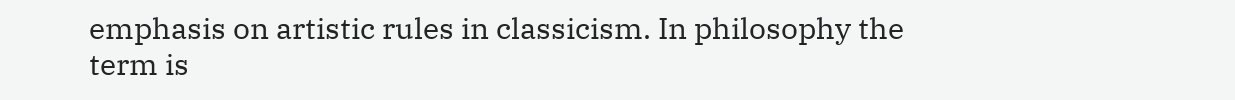emphasis on artistic rules in classicism. In philosophy the term is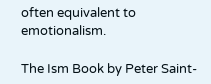often equivalent to emotionalism.

The Ism Book by Peter Saint-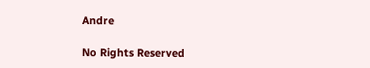Andre

No Rights Reserved